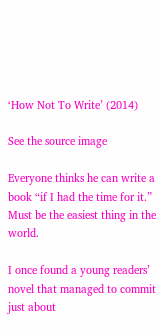‘How Not To Write’ (2014)

See the source image

Everyone thinks he can write a book “if I had the time for it.” Must be the easiest thing in the world.

I once found a young readers’ novel that managed to commit just about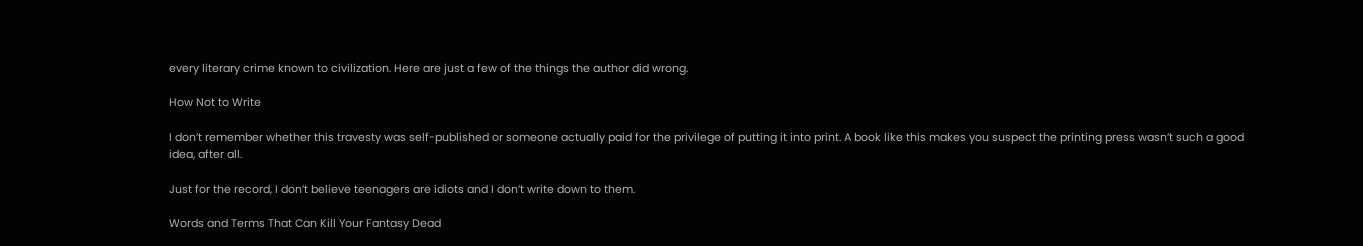every literary crime known to civilization. Here are just a few of the things the author did wrong.

How Not to Write

I don’t remember whether this travesty was self-published or someone actually paid for the privilege of putting it into print. A book like this makes you suspect the printing press wasn’t such a good idea, after all.

Just for the record, I don’t believe teenagers are idiots and I don’t write down to them.

Words and Terms That Can Kill Your Fantasy Dead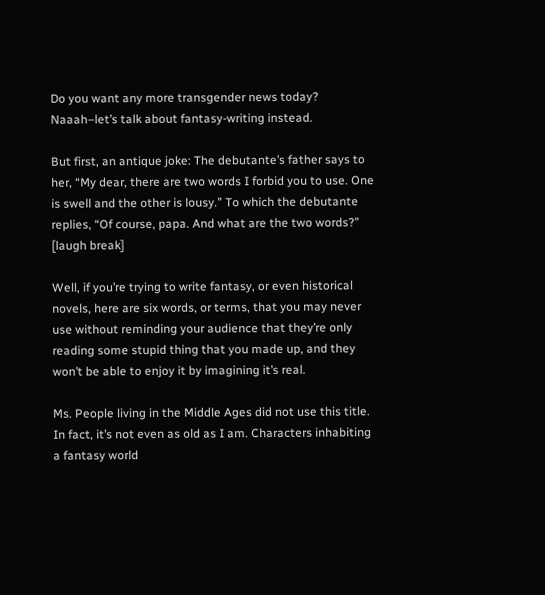Do you want any more transgender news today? Naaah–let’s talk about fantasy-writing instead.

But first, an antique joke: The debutante’s father says to her, “My dear, there are two words I forbid you to use. One is swell and the other is lousy.” To which the debutante replies, “Of course, papa. And what are the two words?” [laugh break]

Well, if you’re trying to write fantasy, or even historical novels, here are six words, or terms, that you may never use without reminding your audience that they’re only reading some stupid thing that you made up, and they won’t be able to enjoy it by imagining it’s real.

Ms. People living in the Middle Ages did not use this title. In fact, it’s not even as old as I am. Characters inhabiting a fantasy world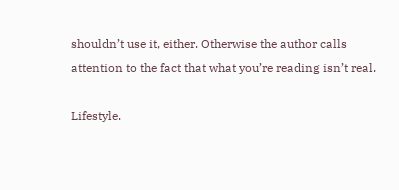shouldn’t use it, either. Otherwise the author calls attention to the fact that what you’re reading isn’t real.

Lifestyle.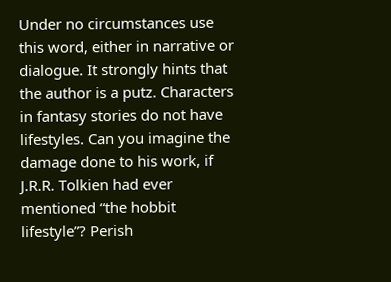Under no circumstances use this word, either in narrative or dialogue. It strongly hints that the author is a putz. Characters in fantasy stories do not have lifestyles. Can you imagine the damage done to his work, if J.R.R. Tolkien had ever mentioned “the hobbit lifestyle”? Perish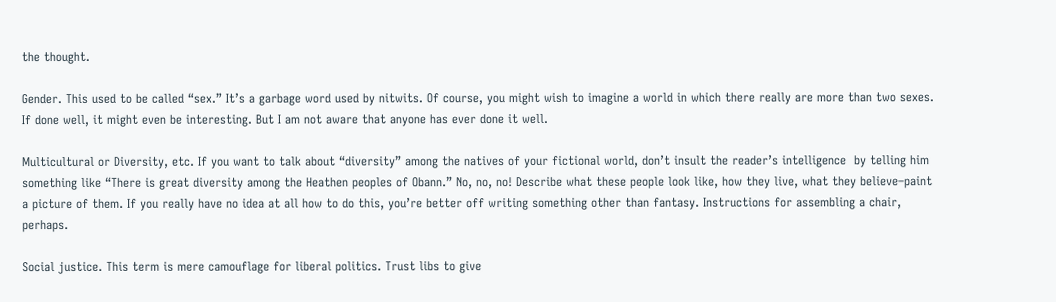the thought.

Gender. This used to be called “sex.” It’s a garbage word used by nitwits. Of course, you might wish to imagine a world in which there really are more than two sexes. If done well, it might even be interesting. But I am not aware that anyone has ever done it well.

Multicultural or Diversity, etc. If you want to talk about “diversity” among the natives of your fictional world, don’t insult the reader’s intelligence  by telling him something like “There is great diversity among the Heathen peoples of Obann.” No, no, no! Describe what these people look like, how they live, what they believe–paint a picture of them. If you really have no idea at all how to do this, you’re better off writing something other than fantasy. Instructions for assembling a chair, perhaps.

Social justice. This term is mere camouflage for liberal politics. Trust libs to give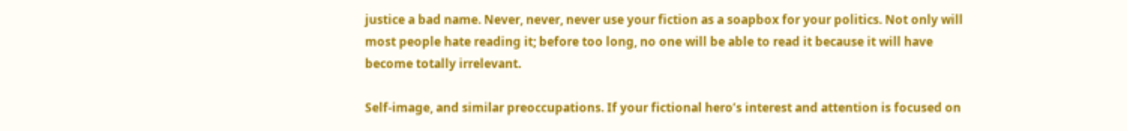justice a bad name. Never, never, never use your fiction as a soapbox for your politics. Not only will most people hate reading it; before too long, no one will be able to read it because it will have become totally irrelevant.

Self-image, and similar preoccupations. If your fictional hero’s interest and attention is focused on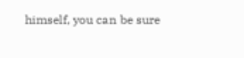himself, you can be sure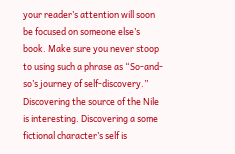your reader’s attention will soon be focused on someone else’s book. Make sure you never stoop to using such a phrase as “So-and-so’s journey of self-discovery.” Discovering the source of the Nile is interesting. Discovering a some fictional character’s self is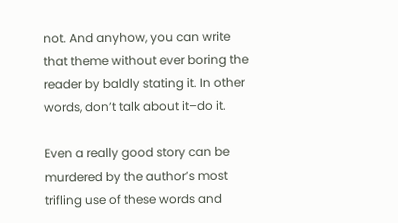not. And anyhow, you can write that theme without ever boring the reader by baldly stating it. In other words, don’t talk about it–do it.

Even a really good story can be murdered by the author’s most trifling use of these words and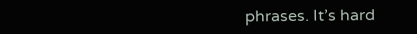phrases. It’s hard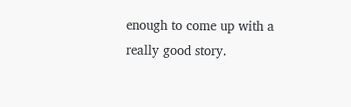enough to come up with a really good story.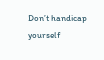Don’t handicap yourself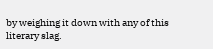by weighing it down with any of this literary slag.